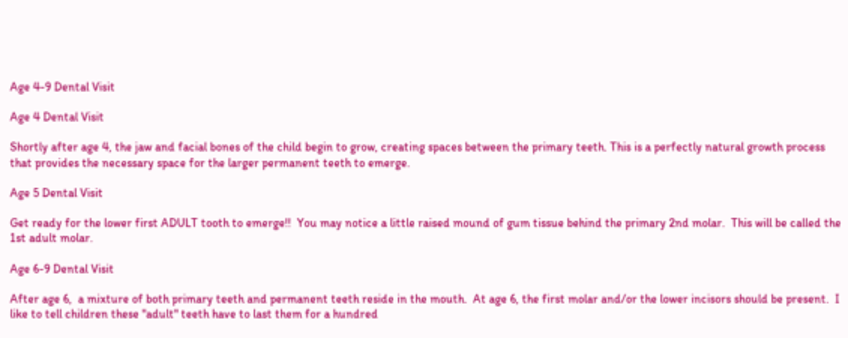Age 4-9 Dental Visit

Age 4 Dental Visit

Shortly after age 4, the jaw and facial bones of the child begin to grow, creating spaces between the primary teeth. This is a perfectly natural growth process that provides the necessary space for the larger permanent teeth to emerge.

Age 5 Dental Visit

Get ready for the lower first ADULT tooth to emerge!!  You may notice a little raised mound of gum tissue behind the primary 2nd molar.  This will be called the 1st adult molar.

Age 6-9 Dental Visit

After age 6,  a mixture of both primary teeth and permanent teeth reside in the mouth.  At age 6, the first molar and/or the lower incisors should be present.  I like to tell children these "adult" teeth have to last them for a hundred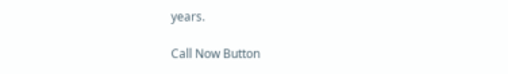years.

Call Now Button